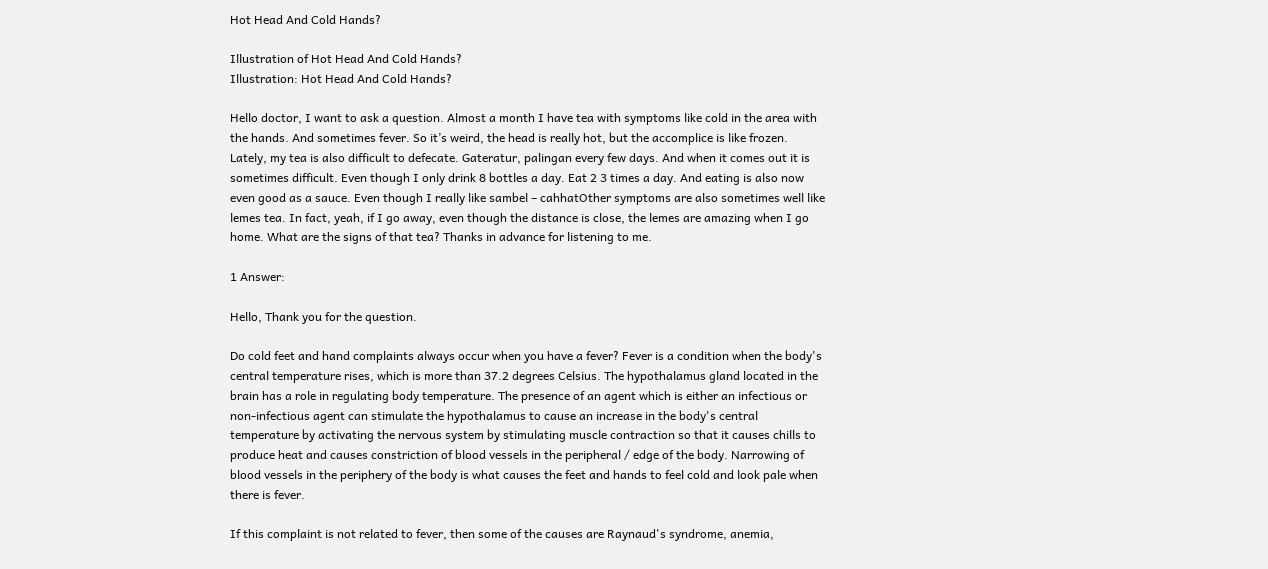Hot Head And Cold Hands?

Illustration of Hot Head And Cold Hands?
Illustration: Hot Head And Cold Hands?

Hello doctor, I want to ask a question. Almost a month I have tea with symptoms like cold in the area with the hands. And sometimes fever. So it’s weird, the head is really hot, but the accomplice is like frozen. Lately, my tea is also difficult to defecate. Gateratur, palingan every few days. And when it comes out it is sometimes difficult. Even though I only drink 8 bottles a day. Eat 2 3 times a day. And eating is also now even good as a sauce. Even though I really like sambel – cahhatOther symptoms are also sometimes well like lemes tea. In fact, yeah, if I go away, even though the distance is close, the lemes are amazing when I go home. What are the signs of that tea? Thanks in advance for listening to me.

1 Answer:

Hello, Thank you for the question.

Do cold feet and hand complaints always occur when you have a fever? Fever is a condition when the body's central temperature rises, which is more than 37.2 degrees Celsius. The hypothalamus gland located in the brain has a role in regulating body temperature. The presence of an agent which is either an infectious or non-infectious agent can stimulate the hypothalamus to cause an increase in the body's central temperature by activating the nervous system by stimulating muscle contraction so that it causes chills to produce heat and causes constriction of blood vessels in the peripheral / edge of the body. Narrowing of blood vessels in the periphery of the body is what causes the feet and hands to feel cold and look pale when there is fever.

If this complaint is not related to fever, then some of the causes are Raynaud's syndrome, anemia,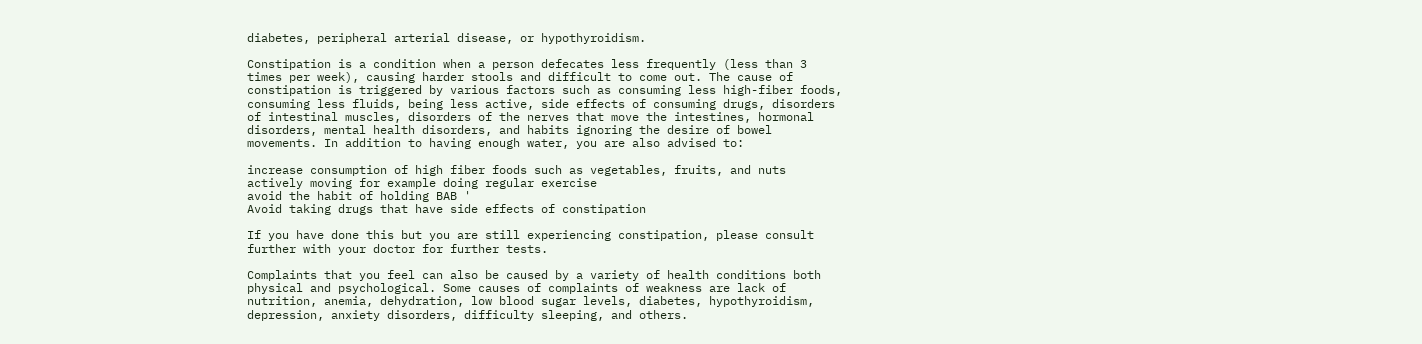diabetes, peripheral arterial disease, or hypothyroidism.

Constipation is a condition when a person defecates less frequently (less than 3 times per week), causing harder stools and difficult to come out. The cause of constipation is triggered by various factors such as consuming less high-fiber foods, consuming less fluids, being less active, side effects of consuming drugs, disorders of intestinal muscles, disorders of the nerves that move the intestines, hormonal disorders, mental health disorders, and habits ignoring the desire of bowel movements. In addition to having enough water, you are also advised to:

increase consumption of high fiber foods such as vegetables, fruits, and nuts
actively moving for example doing regular exercise
avoid the habit of holding BAB '
Avoid taking drugs that have side effects of constipation

If you have done this but you are still experiencing constipation, please consult further with your doctor for further tests.

Complaints that you feel can also be caused by a variety of health conditions both physical and psychological. Some causes of complaints of weakness are lack of nutrition, anemia, dehydration, low blood sugar levels, diabetes, hypothyroidism, depression, anxiety disorders, difficulty sleeping, and others.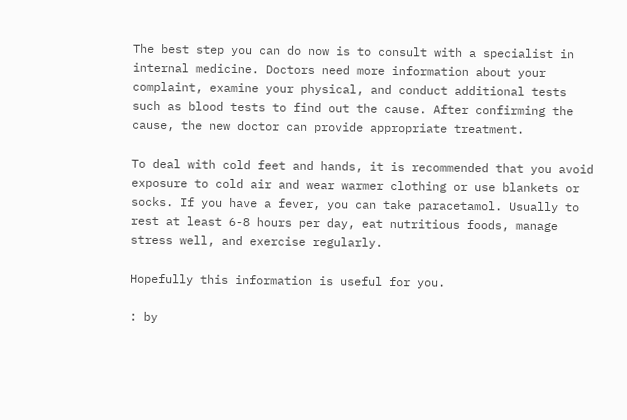The best step you can do now is to consult with a specialist in internal medicine. Doctors need more information about your complaint, examine your physical, and conduct additional tests such as blood tests to find out the cause. After confirming the cause, the new doctor can provide appropriate treatment.

To deal with cold feet and hands, it is recommended that you avoid exposure to cold air and wear warmer clothing or use blankets or socks. If you have a fever, you can take paracetamol. Usually to rest at least 6-8 hours per day, eat nutritious foods, manage stress well, and exercise regularly.

Hopefully this information is useful for you.

: by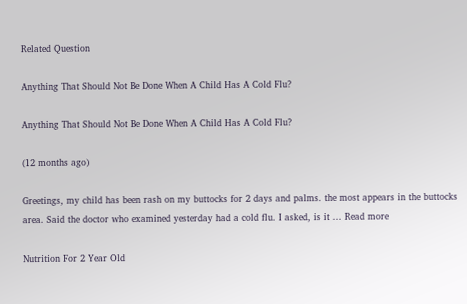Related Question

Anything That Should Not Be Done When A Child Has A Cold Flu?

Anything That Should Not Be Done When A Child Has A Cold Flu?

(12 months ago)

Greetings, my child has been rash on my buttocks for 2 days and palms. the most appears in the buttocks area. Said the doctor who examined yesterday had a cold flu. I asked, is it ... Read more

Nutrition For 2 Year Old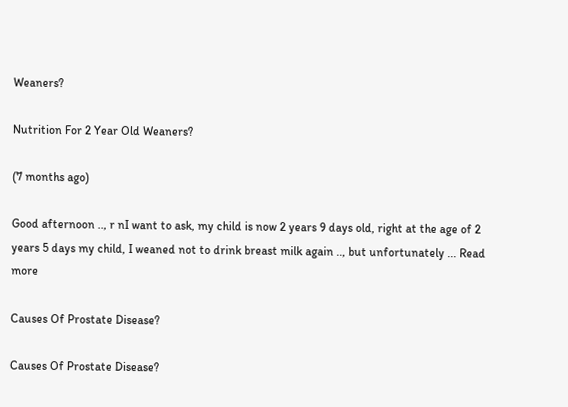Weaners?

Nutrition For 2 Year Old Weaners?

(7 months ago)

Good afternoon .., r nI want to ask, my child is now 2 years 9 days old, right at the age of 2 years 5 days my child, I weaned not to drink breast milk again .., but unfortunately ... Read more

Causes Of Prostate Disease?

Causes Of Prostate Disease?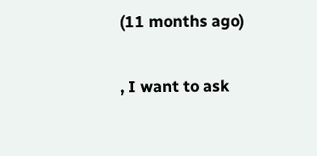(11 months ago)

, I want to ask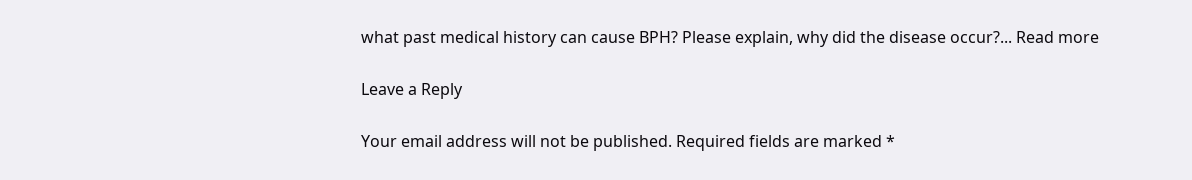what past medical history can cause BPH? Please explain, why did the disease occur?... Read more

Leave a Reply

Your email address will not be published. Required fields are marked *